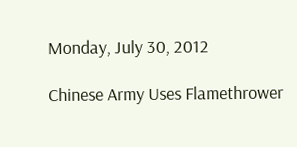Monday, July 30, 2012

Chinese Army Uses Flamethrower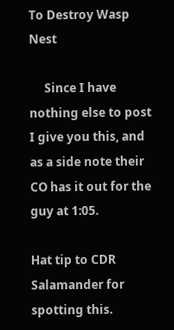To Destroy Wasp Nest

     Since I have nothing else to post I give you this, and as a side note their CO has it out for the guy at 1:05.

Hat tip to CDR Salamander for spotting this.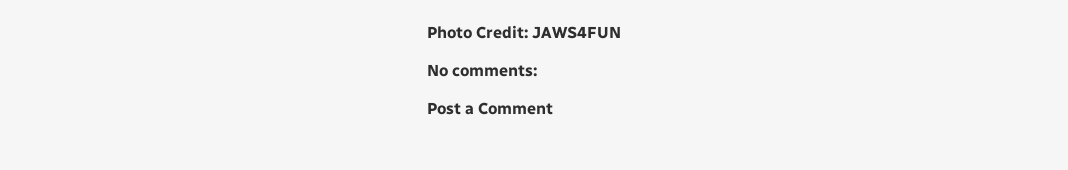Photo Credit: JAWS4FUN

No comments:

Post a Comment